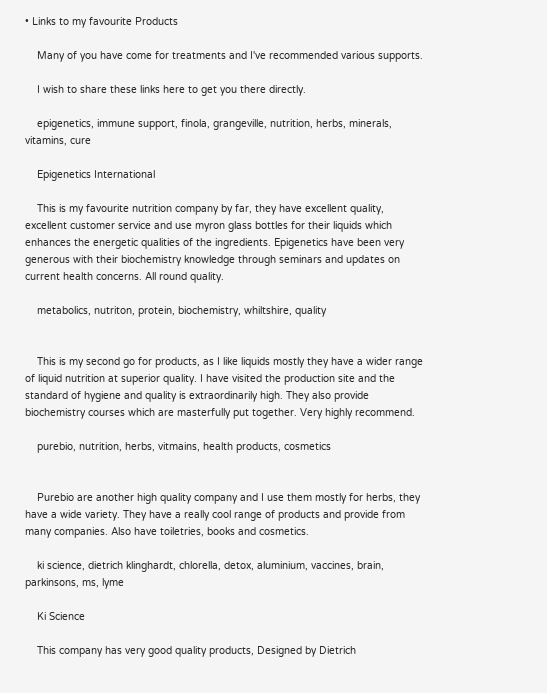• Links to my favourite Products

    Many of you have come for treatments and I've recommended various supports.

    I wish to share these links here to get you there directly.

    epigenetics, immune support, finola, grangeville, nutrition, herbs, minerals, vitamins, cure

    Epigenetics International

    This is my favourite nutrition company by far, they have excellent quality, excellent customer service and use myron glass bottles for their liquids which enhances the energetic qualities of the ingredients. Epigenetics have been very generous with their biochemistry knowledge through seminars and updates on current health concerns. All round quality.

    metabolics, nutriton, protein, biochemistry, whiltshire, quality


    This is my second go for products, as I like liquids mostly they have a wider range of liquid nutrition at superior quality. I have visited the production site and the standard of hygiene and quality is extraordinarily high. They also provide biochemistry courses which are masterfully put together. Very highly recommend.

    purebio, nutrition, herbs, vitmains, health products, cosmetics


    Purebio are another high quality company and I use them mostly for herbs, they have a wide variety. They have a really cool range of products and provide from many companies. Also have toiletries, books and cosmetics.

    ki science, dietrich klinghardt, chlorella, detox, aluminium, vaccines, brain, parkinsons, ms, lyme

    Ki Science

    This company has very good quality products, Designed by Dietrich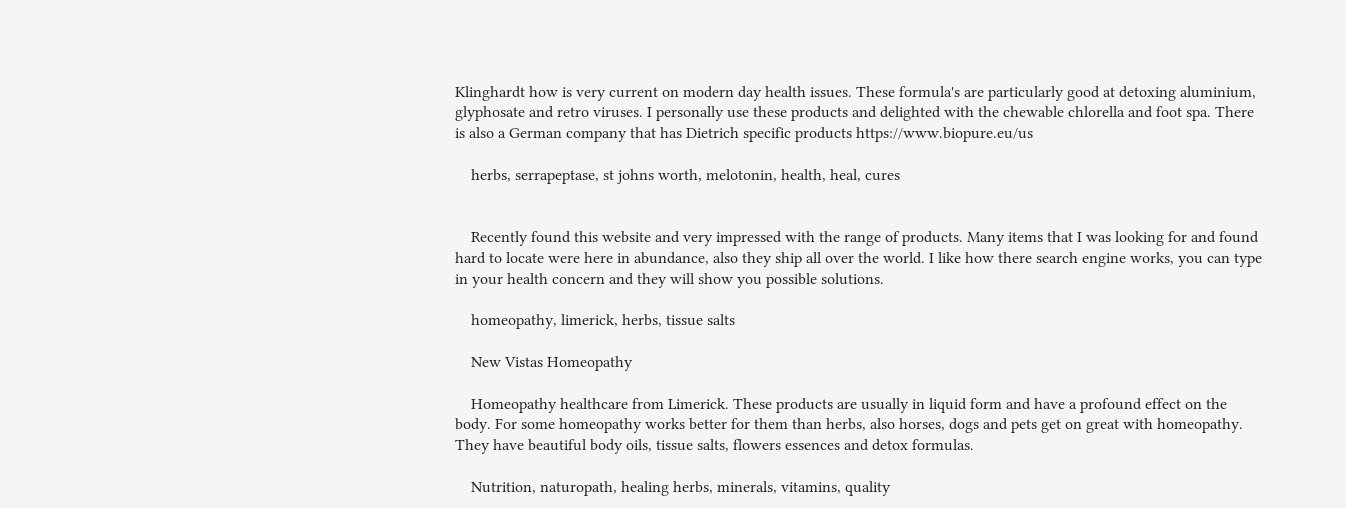Klinghardt how is very current on modern day health issues. These formula's are particularly good at detoxing aluminium, glyphosate and retro viruses. I personally use these products and delighted with the chewable chlorella and foot spa. There is also a German company that has Dietrich specific products https://www.biopure.eu/us

    herbs, serrapeptase, st johns worth, melotonin, health, heal, cures


    Recently found this website and very impressed with the range of products. Many items that I was looking for and found hard to locate were here in abundance, also they ship all over the world. I like how there search engine works, you can type in your health concern and they will show you possible solutions.

    homeopathy, limerick, herbs, tissue salts

    New Vistas Homeopathy

    Homeopathy healthcare from Limerick. These products are usually in liquid form and have a profound effect on the body. For some homeopathy works better for them than herbs, also horses, dogs and pets get on great with homeopathy. They have beautiful body oils, tissue salts, flowers essences and detox formulas.

    Nutrition, naturopath, healing herbs, minerals, vitamins, quality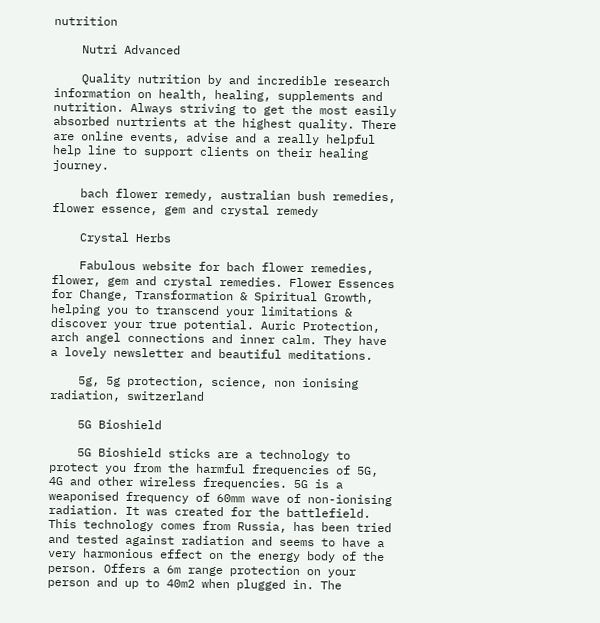nutrition

    Nutri Advanced

    Quality nutrition by and incredible research information on health, healing, supplements and nutrition. Always striving to get the most easily absorbed nurtrients at the highest quality. There are online events, advise and a really helpful help line to support clients on their healing journey.

    bach flower remedy, australian bush remedies, flower essence, gem and crystal remedy

    Crystal Herbs

    Fabulous website for bach flower remedies, flower, gem and crystal remedies. Flower Essences for Change, Transformation & Spiritual Growth, helping you to transcend your limitations & discover your true potential. Auric Protection, arch angel connections and inner calm. They have a lovely newsletter and beautiful meditations.

    5g, 5g protection, science, non ionising radiation, switzerland

    5G Bioshield

    5G Bioshield sticks are a technology to protect you from the harmful frequencies of 5G, 4G and other wireless frequencies. 5G is a weaponised frequency of 60mm wave of non-ionising radiation. It was created for the battlefield. This technology comes from Russia, has been tried and tested against radiation and seems to have a very harmonious effect on the energy body of the person. Offers a 6m range protection on your person and up to 40m2 when plugged in. The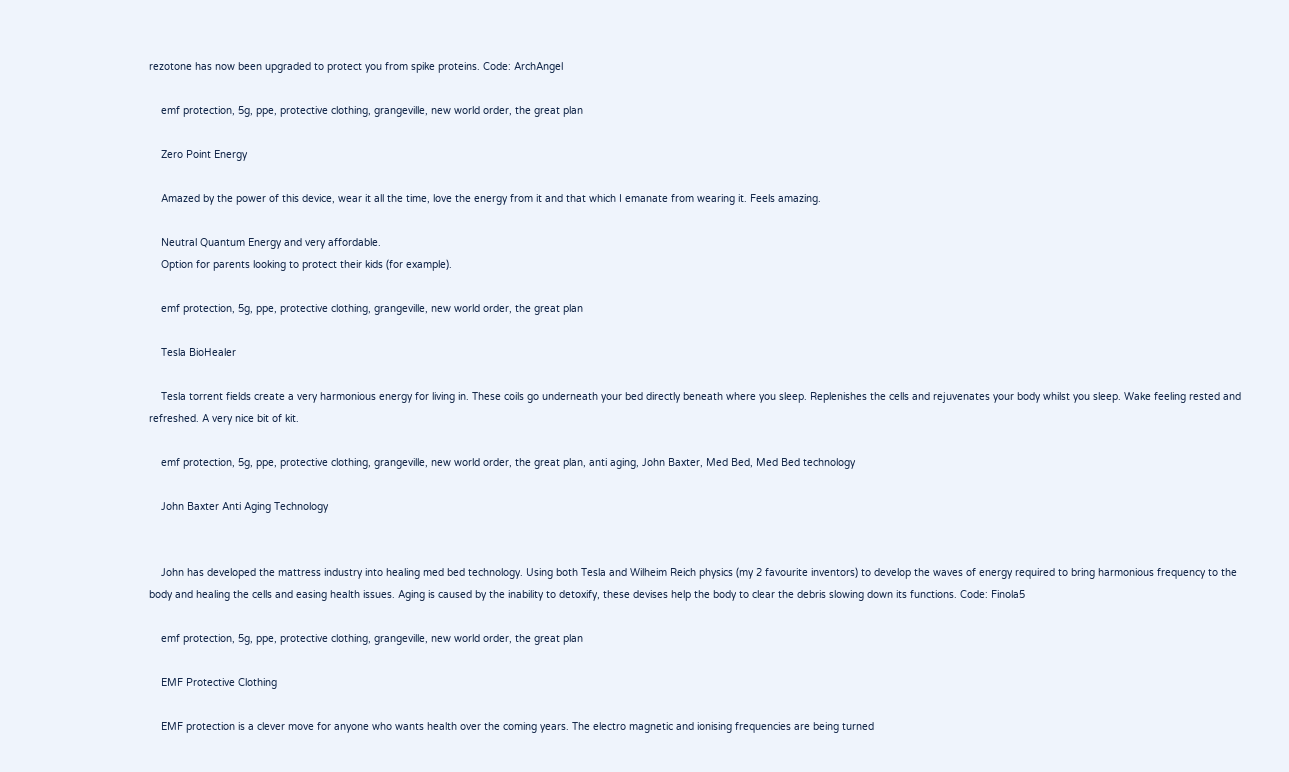rezotone has now been upgraded to protect you from spike proteins. Code: ArchAngel

    emf protection, 5g, ppe, protective clothing, grangeville, new world order, the great plan

    Zero Point Energy

    Amazed by the power of this device, wear it all the time, love the energy from it and that which I emanate from wearing it. Feels amazing.

    Neutral Quantum Energy and very affordable.
    Option for parents looking to protect their kids (for example).

    emf protection, 5g, ppe, protective clothing, grangeville, new world order, the great plan

    Tesla BioHealer

    Tesla torrent fields create a very harmonious energy for living in. These coils go underneath your bed directly beneath where you sleep. Replenishes the cells and rejuvenates your body whilst you sleep. Wake feeling rested and refreshed. A very nice bit of kit.

    emf protection, 5g, ppe, protective clothing, grangeville, new world order, the great plan, anti aging, John Baxter, Med Bed, Med Bed technology

    John Baxter Anti Aging Technology


    John has developed the mattress industry into healing med bed technology. Using both Tesla and Wilheim Reich physics (my 2 favourite inventors) to develop the waves of energy required to bring harmonious frequency to the body and healing the cells and easing health issues. Aging is caused by the inability to detoxify, these devises help the body to clear the debris slowing down its functions. Code: Finola5

    emf protection, 5g, ppe, protective clothing, grangeville, new world order, the great plan

    EMF Protective Clothing

    EMF protection is a clever move for anyone who wants health over the coming years. The electro magnetic and ionising frequencies are being turned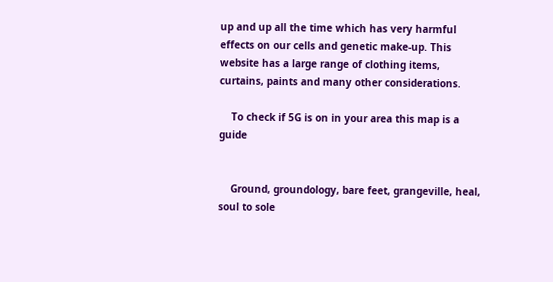up and up all the time which has very harmful effects on our cells and genetic make-up. This website has a large range of clothing items, curtains, paints and many other considerations.

    To check if 5G is on in your area this map is a guide


    Ground, groundology, bare feet, grangeville, heal, soul to sole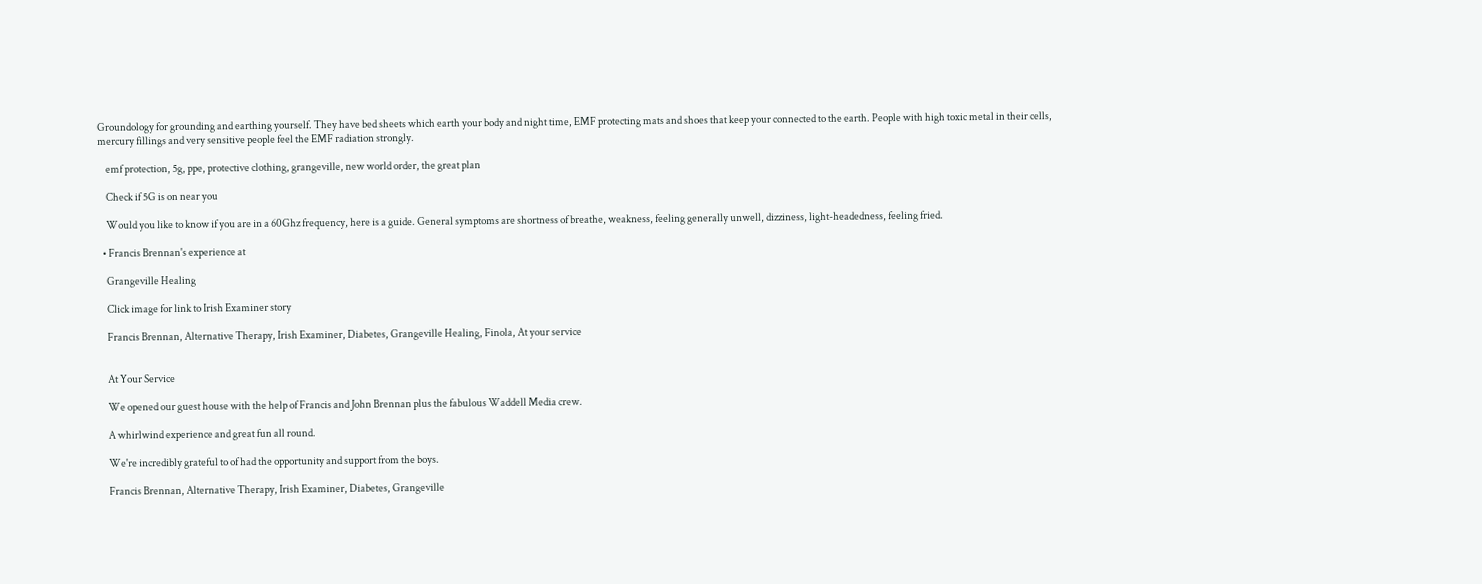Groundology for grounding and earthing yourself. They have bed sheets which earth your body and night time, EMF protecting mats and shoes that keep your connected to the earth. People with high toxic metal in their cells, mercury fillings and very sensitive people feel the EMF radiation strongly.

    emf protection, 5g, ppe, protective clothing, grangeville, new world order, the great plan

    Check if 5G is on near you

    Would you like to know if you are in a 60Ghz frequency, here is a guide. General symptoms are shortness of breathe, weakness, feeling generally unwell, dizziness, light-headedness, feeling fried.

  • Francis Brennan's experience at

    Grangeville Healing

    Click image for link to Irish Examiner story

    Francis Brennan, Alternative Therapy, Irish Examiner, Diabetes, Grangeville Healing, Finola, At your service


    At Your Service

    We opened our guest house with the help of Francis and John Brennan plus the fabulous Waddell Media crew.

    A whirlwind experience and great fun all round.

    We're incredibly grateful to of had the opportunity and support from the boys.

    Francis Brennan, Alternative Therapy, Irish Examiner, Diabetes, Grangeville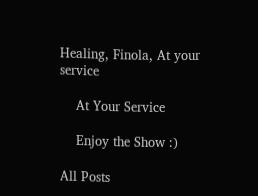Healing, Finola, At your service

    At Your Service

    Enjoy the Show :)

All Posts